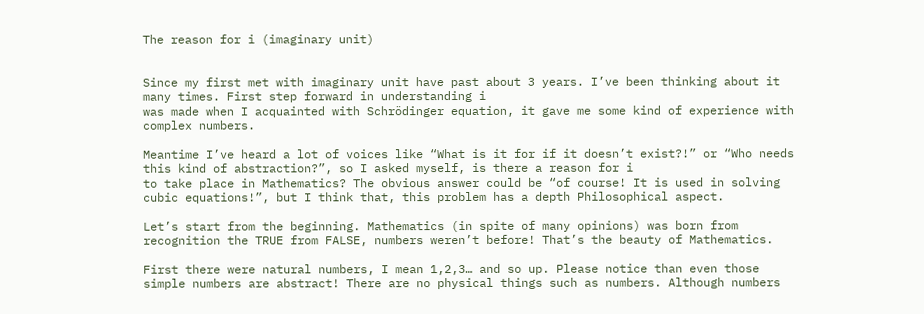The reason for i (imaginary unit)


Since my first met with imaginary unit have past about 3 years. I’ve been thinking about it many times. First step forward in understanding i
was made when I acquainted with Schrödinger equation, it gave me some kind of experience with complex numbers.

Meantime I’ve heard a lot of voices like “What is it for if it doesn’t exist?!” or “Who needs this kind of abstraction?”, so I asked myself, is there a reason for i
to take place in Mathematics? The obvious answer could be “of course! It is used in solving cubic equations!”, but I think that, this problem has a depth Philosophical aspect.

Let’s start from the beginning. Mathematics (in spite of many opinions) was born from recognition the TRUE from FALSE, numbers weren’t before! That’s the beauty of Mathematics.

First there were natural numbers, I mean 1,2,3… and so up. Please notice than even those simple numbers are abstract! There are no physical things such as numbers. Although numbers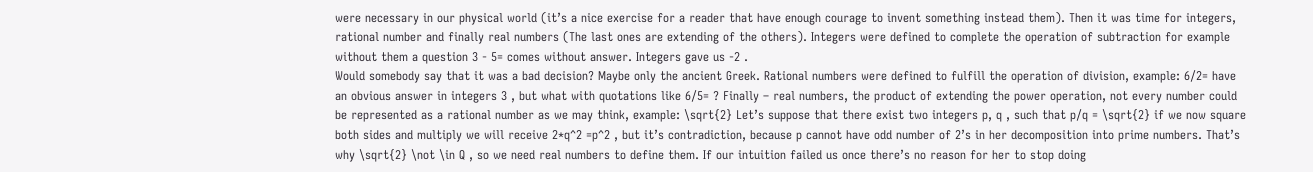were necessary in our physical world (it’s a nice exercise for a reader that have enough courage to invent something instead them). Then it was time for integers, rational number and finally real numbers (The last ones are extending of the others). Integers were defined to complete the operation of subtraction for example without them a question 3 - 5= comes without answer. Integers gave us -2 .
Would somebody say that it was a bad decision? Maybe only the ancient Greek. Rational numbers were defined to fulfill the operation of division, example: 6/2= have an obvious answer in integers 3 , but what with quotations like 6/5= ? Finally – real numbers, the product of extending the power operation, not every number could be represented as a rational number as we may think, example: \sqrt{2} Let’s suppose that there exist two integers p, q , such that p/q = \sqrt{2} if we now square both sides and multiply we will receive 2*q^2 =p^2 , but it’s contradiction, because p cannot have odd number of 2’s in her decomposition into prime numbers. That’s why \sqrt{2} \not \in Q , so we need real numbers to define them. If our intuition failed us once there’s no reason for her to stop doing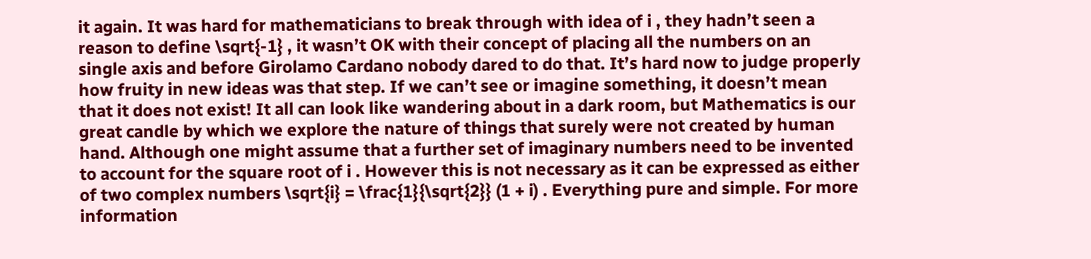it again. It was hard for mathematicians to break through with idea of i , they hadn’t seen a reason to define \sqrt{-1} , it wasn’t OK with their concept of placing all the numbers on an single axis and before Girolamo Cardano nobody dared to do that. It’s hard now to judge properly how fruity in new ideas was that step. If we can’t see or imagine something, it doesn’t mean that it does not exist! It all can look like wandering about in a dark room, but Mathematics is our great candle by which we explore the nature of things that surely were not created by human hand. Although one might assume that a further set of imaginary numbers need to be invented to account for the square root of i . However this is not necessary as it can be expressed as either of two complex numbers \sqrt{i} = \frac{1}{\sqrt{2}} (1 + i) . Everything pure and simple. For more information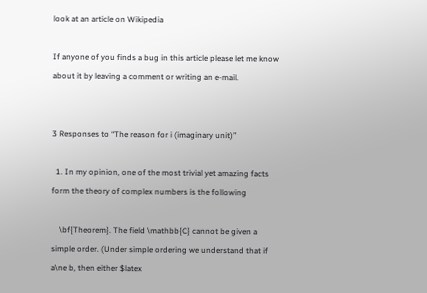look at an article on Wikipedia

If anyone of you finds a bug in this article please let me know about it by leaving a comment or writing an e-mail.


3 Responses to “The reason for i (imaginary unit)”

  1. In my opinion, one of the most trivial yet amazing facts form the theory of complex numbers is the following

    \bf{Theorem}. The field \mathbb{C} cannot be given a simple order. (Under simple ordering we understand that if a\ne b, then either $latex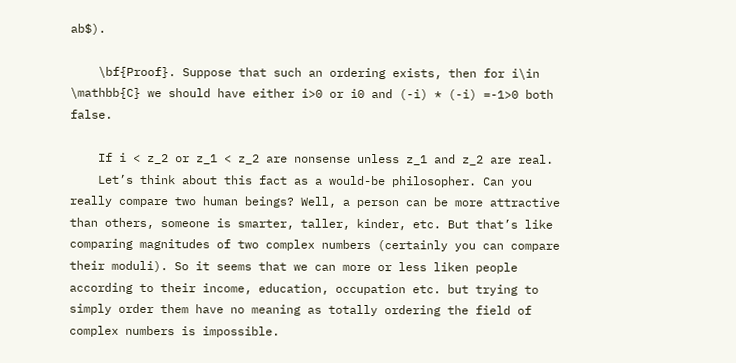ab$).

    \bf{Proof}. Suppose that such an ordering exists, then for i\in \mathbb{C} we should have either i>0 or i0 and (-i) * (-i) =-1>0 both false.

    If i < z_2 or z_1 < z_2 are nonsense unless z_1 and z_2 are real.
    Let’s think about this fact as a would-be philosopher. Can you really compare two human beings? Well, a person can be more attractive than others, someone is smarter, taller, kinder, etc. But that’s like comparing magnitudes of two complex numbers (certainly you can compare their moduli). So it seems that we can more or less liken people according to their income, education, occupation etc. but trying to simply order them have no meaning as totally ordering the field of complex numbers is impossible.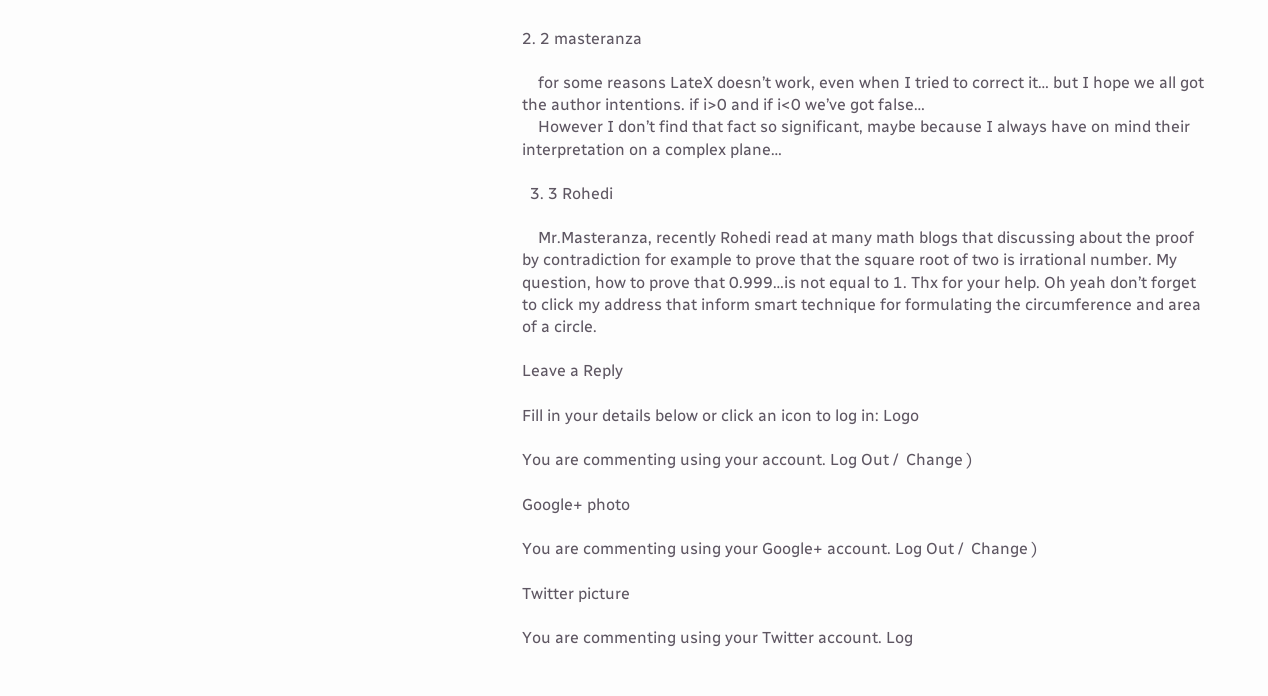2. 2 masteranza

    for some reasons LateX doesn’t work, even when I tried to correct it… but I hope we all got the author intentions. if i>0 and if i<0 we’ve got false…
    However I don’t find that fact so significant, maybe because I always have on mind their interpretation on a complex plane…

  3. 3 Rohedi

    Mr.Masteranza, recently Rohedi read at many math blogs that discussing about the proof by contradiction for example to prove that the square root of two is irrational number. My question, how to prove that 0.999…is not equal to 1. Thx for your help. Oh yeah don’t forget to click my address that inform smart technique for formulating the circumference and area of a circle.

Leave a Reply

Fill in your details below or click an icon to log in: Logo

You are commenting using your account. Log Out /  Change )

Google+ photo

You are commenting using your Google+ account. Log Out /  Change )

Twitter picture

You are commenting using your Twitter account. Log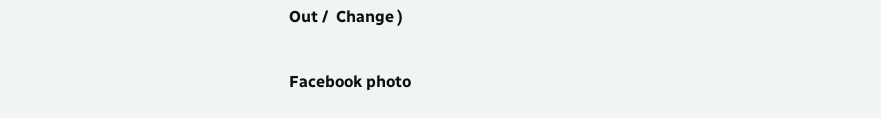Out /  Change )

Facebook photo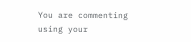You are commenting using your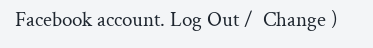Facebook account. Log Out /  Change )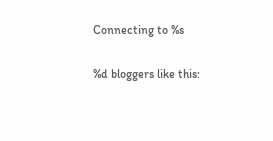Connecting to %s

%d bloggers like this: